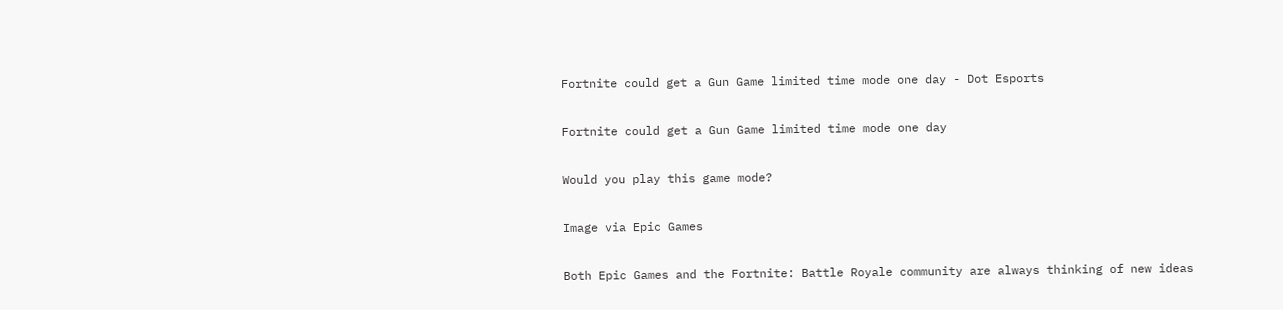Fortnite could get a Gun Game limited time mode one day - Dot Esports

Fortnite could get a Gun Game limited time mode one day

Would you play this game mode?

Image via Epic Games

Both Epic Games and the Fortnite: Battle Royale community are always thinking of new ideas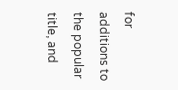for additions to the popular title, and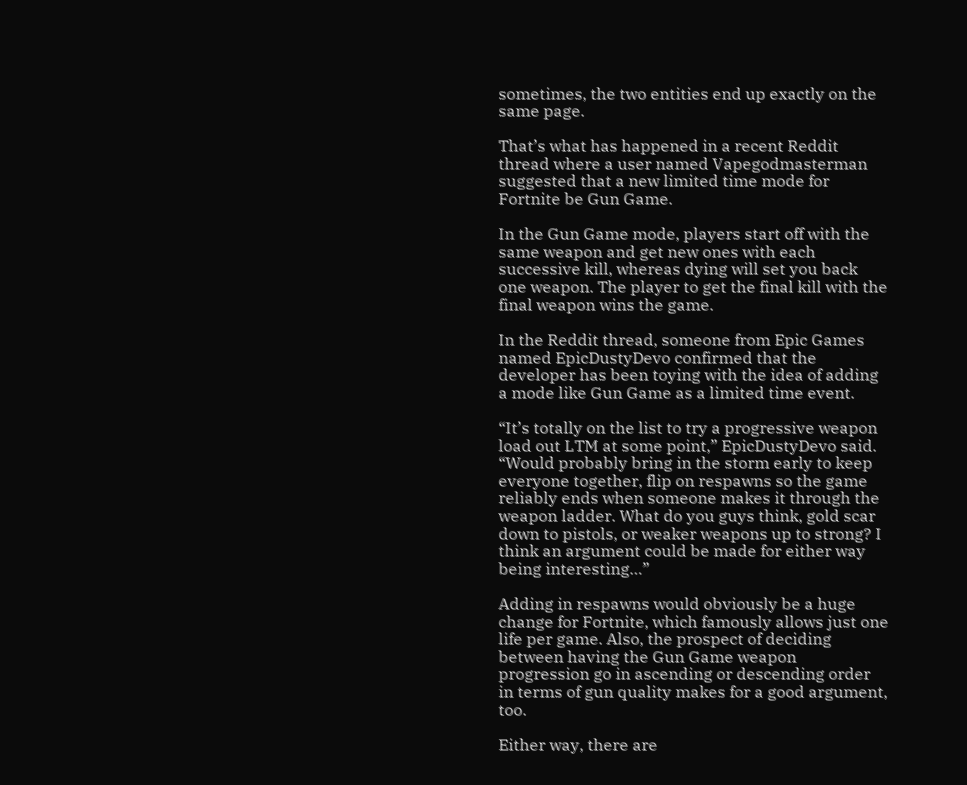sometimes, the two entities end up exactly on the same page.

That’s what has happened in a recent Reddit thread where a user named Vapegodmasterman suggested that a new limited time mode for Fortnite be Gun Game.

In the Gun Game mode, players start off with the same weapon and get new ones with each successive kill, whereas dying will set you back one weapon. The player to get the final kill with the final weapon wins the game.

In the Reddit thread, someone from Epic Games named EpicDustyDevo confirmed that the developer has been toying with the idea of adding a mode like Gun Game as a limited time event.

“It’s totally on the list to try a progressive weapon load out LTM at some point,” EpicDustyDevo said. “Would probably bring in the storm early to keep everyone together, flip on respawns so the game reliably ends when someone makes it through the weapon ladder. What do you guys think, gold scar down to pistols, or weaker weapons up to strong? I think an argument could be made for either way being interesting…”

Adding in respawns would obviously be a huge change for Fortnite, which famously allows just one life per game. Also, the prospect of deciding between having the Gun Game weapon progression go in ascending or descending order in terms of gun quality makes for a good argument, too.

Either way, there are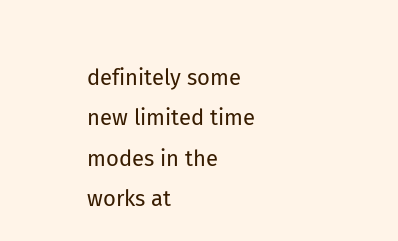definitely some new limited time modes in the works at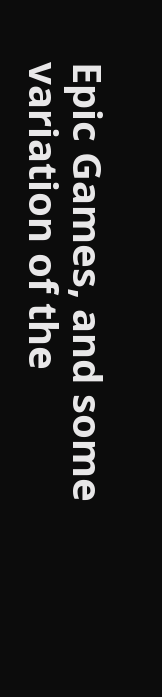Epic Games, and some variation of the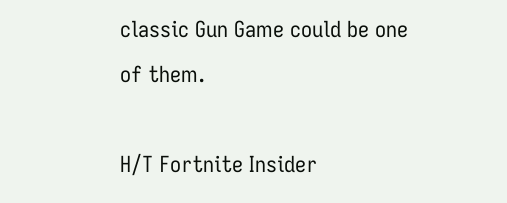classic Gun Game could be one of them.

H/T Fortnite Insider